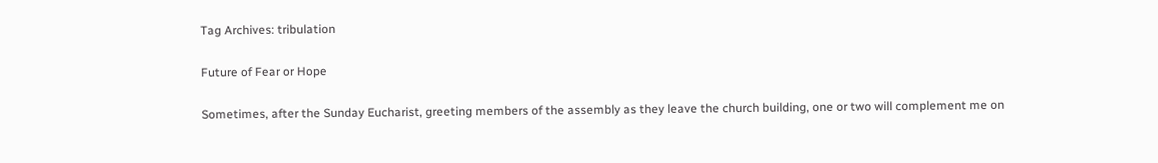Tag Archives: tribulation

Future of Fear or Hope

Sometimes, after the Sunday Eucharist, greeting members of the assembly as they leave the church building, one or two will complement me on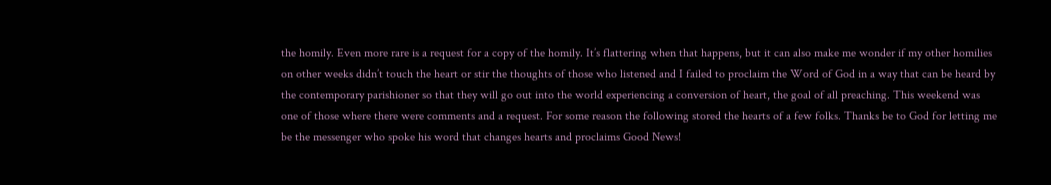the homily. Even more rare is a request for a copy of the homily. It’s flattering when that happens, but it can also make me wonder if my other homilies on other weeks didn’t touch the heart or stir the thoughts of those who listened and I failed to proclaim the Word of God in a way that can be heard by the contemporary parishioner so that they will go out into the world experiencing a conversion of heart, the goal of all preaching. This weekend was one of those where there were comments and a request. For some reason the following stored the hearts of a few folks. Thanks be to God for letting me be the messenger who spoke his word that changes hearts and proclaims Good News!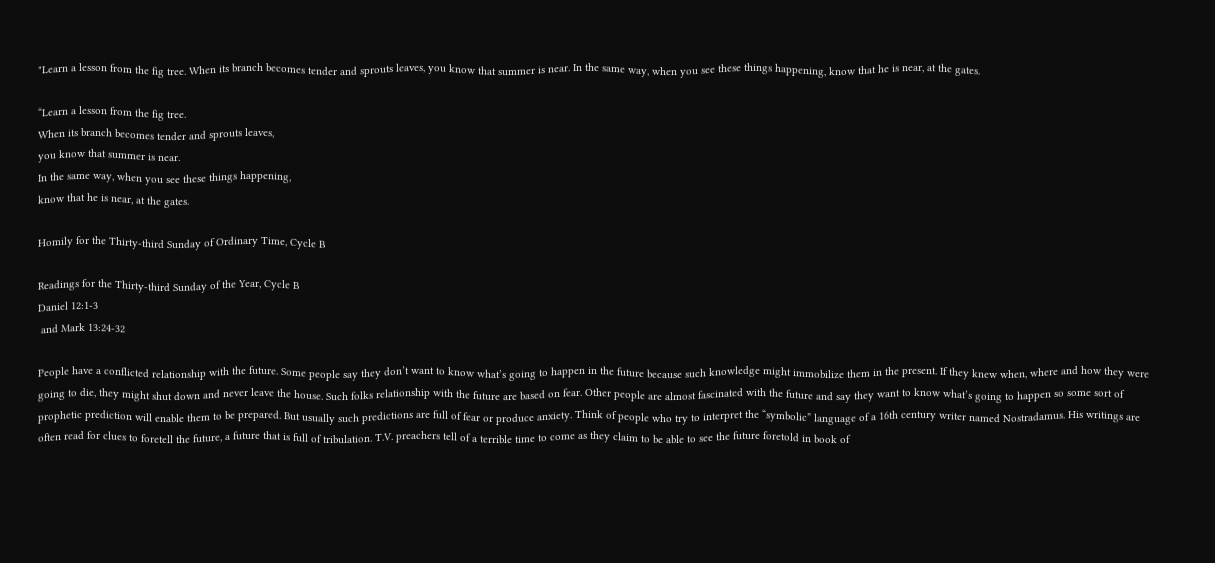"Learn a lesson from the fig tree. When its branch becomes tender and sprouts leaves, you know that summer is near. In the same way, when you see these things happening, know that he is near, at the gates.

“Learn a lesson from the fig tree.
When its branch becomes tender and sprouts leaves,
you know that summer is near.
In the same way, when you see these things happening,
know that he is near, at the gates.

Homily for the Thirty-third Sunday of Ordinary Time, Cycle B

Readings for the Thirty-third Sunday of the Year, Cycle B
Daniel 12:1-3
 and Mark 13:24-32

People have a conflicted relationship with the future. Some people say they don’t want to know what’s going to happen in the future because such knowledge might immobilize them in the present. If they knew when, where and how they were going to die, they might shut down and never leave the house. Such folks relationship with the future are based on fear. Other people are almost fascinated with the future and say they want to know what’s going to happen so some sort of prophetic prediction will enable them to be prepared. But usually such predictions are full of fear or produce anxiety. Think of people who try to interpret the “symbolic” language of a 16th century writer named Nostradamus. His writings are often read for clues to foretell the future, a future that is full of tribulation. T.V. preachers tell of a terrible time to come as they claim to be able to see the future foretold in book of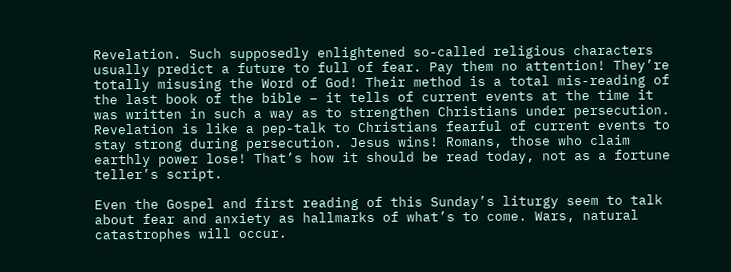Revelation. Such supposedly enlightened so-called religious characters usually predict a future to full of fear. Pay them no attention! They’re totally misusing the Word of God! Their method is a total mis-reading of the last book of the bible – it tells of current events at the time it was written in such a way as to strengthen Christians under persecution. Revelation is like a pep-talk to Christians fearful of current events to stay strong during persecution. Jesus wins! Romans, those who claim earthly power lose! That’s how it should be read today, not as a fortune teller’s script.

Even the Gospel and first reading of this Sunday’s liturgy seem to talk about fear and anxiety as hallmarks of what’s to come. Wars, natural catastrophes will occur.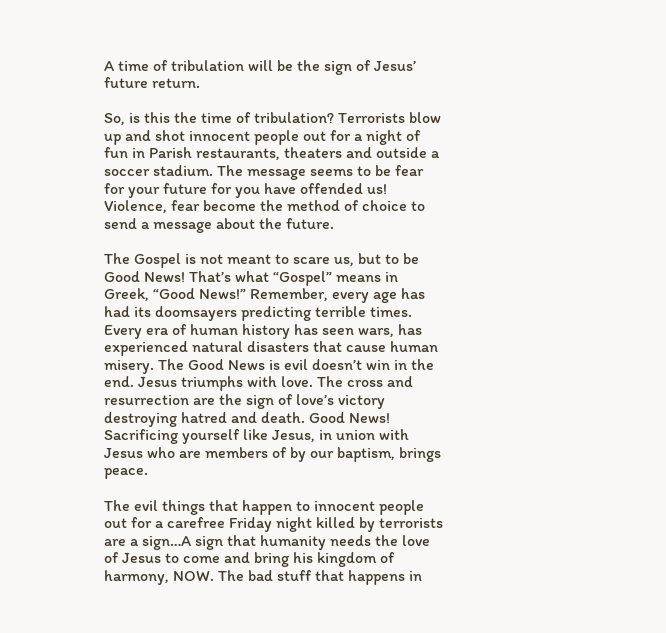A time of tribulation will be the sign of Jesus’ future return.

So, is this the time of tribulation? Terrorists blow up and shot innocent people out for a night of fun in Parish restaurants, theaters and outside a soccer stadium. The message seems to be fear for your future for you have offended us! Violence, fear become the method of choice to send a message about the future.

The Gospel is not meant to scare us, but to be Good News! That’s what “Gospel” means in Greek, “Good News!” Remember, every age has had its doomsayers predicting terrible times. Every era of human history has seen wars, has experienced natural disasters that cause human misery. The Good News is evil doesn’t win in the end. Jesus triumphs with love. The cross and resurrection are the sign of love’s victory destroying hatred and death. Good News! Sacrificing yourself like Jesus, in union with Jesus who are members of by our baptism, brings peace.

The evil things that happen to innocent people out for a carefree Friday night killed by terrorists are a sign…A sign that humanity needs the love of Jesus to come and bring his kingdom of harmony, NOW. The bad stuff that happens in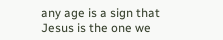any age is a sign that Jesus is the one we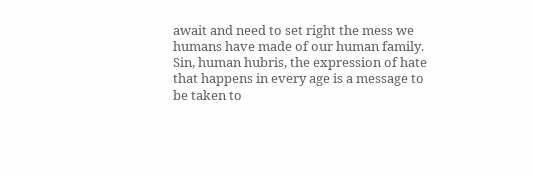await and need to set right the mess we humans have made of our human family. Sin, human hubris, the expression of hate that happens in every age is a message to be taken to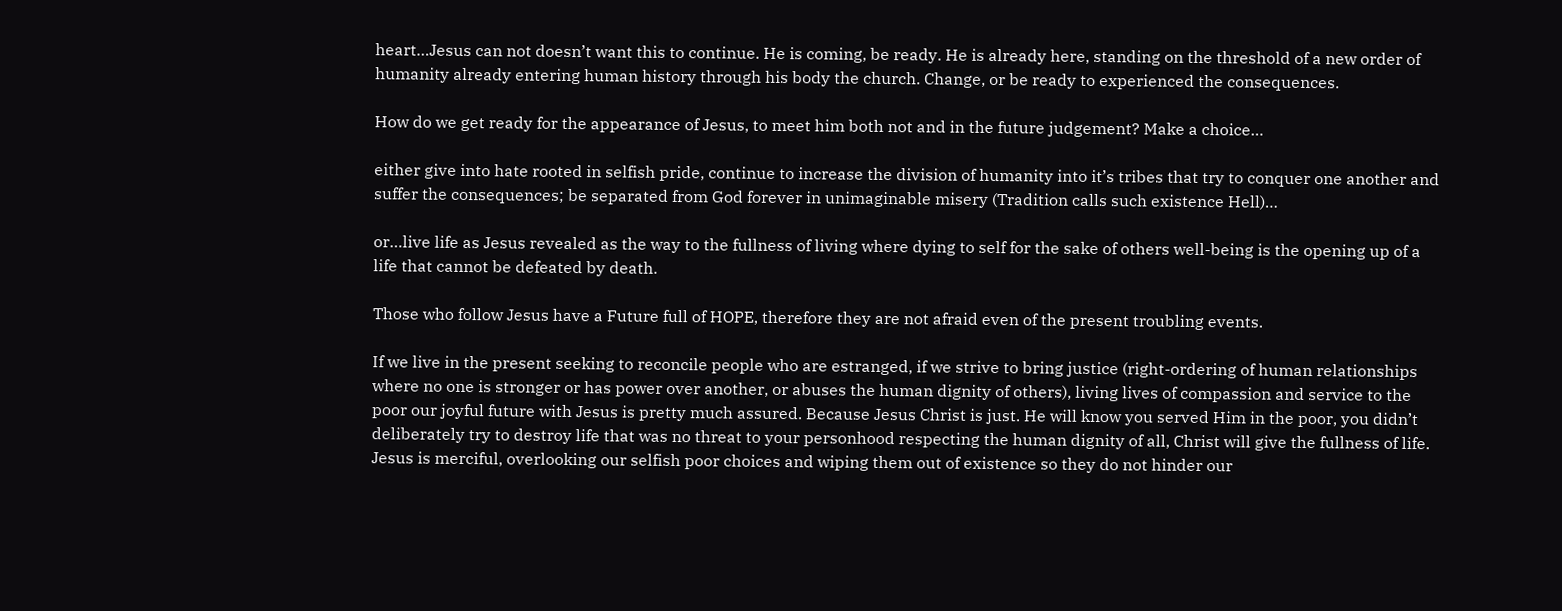heart…Jesus can not doesn’t want this to continue. He is coming, be ready. He is already here, standing on the threshold of a new order of humanity already entering human history through his body the church. Change, or be ready to experienced the consequences.

How do we get ready for the appearance of Jesus, to meet him both not and in the future judgement? Make a choice…

either give into hate rooted in selfish pride, continue to increase the division of humanity into it’s tribes that try to conquer one another and suffer the consequences; be separated from God forever in unimaginable misery (Tradition calls such existence Hell)…

or…live life as Jesus revealed as the way to the fullness of living where dying to self for the sake of others well-being is the opening up of a life that cannot be defeated by death.

Those who follow Jesus have a Future full of HOPE, therefore they are not afraid even of the present troubling events.

If we live in the present seeking to reconcile people who are estranged, if we strive to bring justice (right-ordering of human relationships where no one is stronger or has power over another, or abuses the human dignity of others), living lives of compassion and service to the poor our joyful future with Jesus is pretty much assured. Because Jesus Christ is just. He will know you served Him in the poor, you didn’t deliberately try to destroy life that was no threat to your personhood respecting the human dignity of all, Christ will give the fullness of life. Jesus is merciful, overlooking our selfish poor choices and wiping them out of existence so they do not hinder our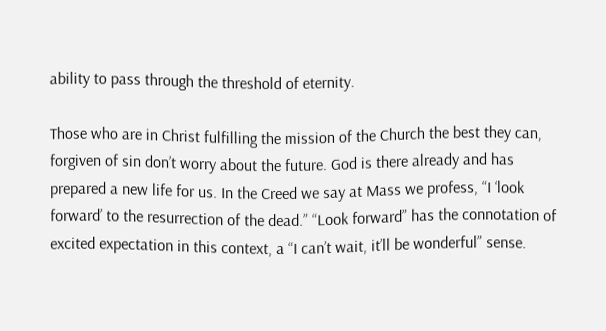ability to pass through the threshold of eternity.

Those who are in Christ fulfilling the mission of the Church the best they can, forgiven of sin don’t worry about the future. God is there already and has prepared a new life for us. In the Creed we say at Mass we profess, “I ‘look forward’ to the resurrection of the dead.” “Look forward” has the connotation of excited expectation in this context, a “I can’t wait, it’ll be wonderful” sense.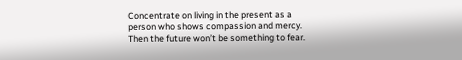Concentrate on living in the present as a person who shows compassion and mercy. Then the future won’t be something to fear.